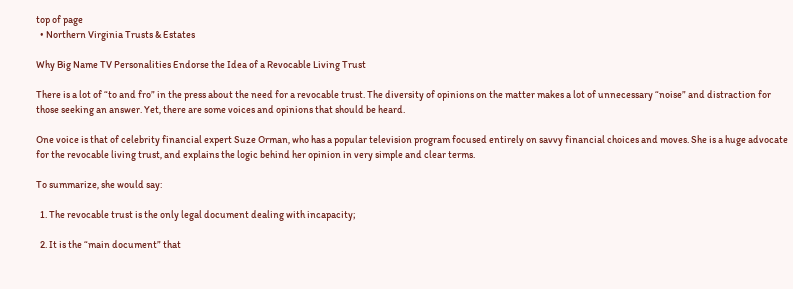top of page
  • Northern Virginia Trusts & Estates

Why Big Name TV Personalities Endorse the Idea of a Revocable Living Trust

There is a lot of “to and fro” in the press about the need for a revocable trust. The diversity of opinions on the matter makes a lot of unnecessary “noise” and distraction for those seeking an answer. Yet, there are some voices and opinions that should be heard.

One voice is that of celebrity financial expert Suze Orman, who has a popular television program focused entirely on savvy financial choices and moves. She is a huge advocate for the revocable living trust, and explains the logic behind her opinion in very simple and clear terms.

To summarize, she would say:

  1. The revocable trust is the only legal document dealing with incapacity;

  2. It is the “main document” that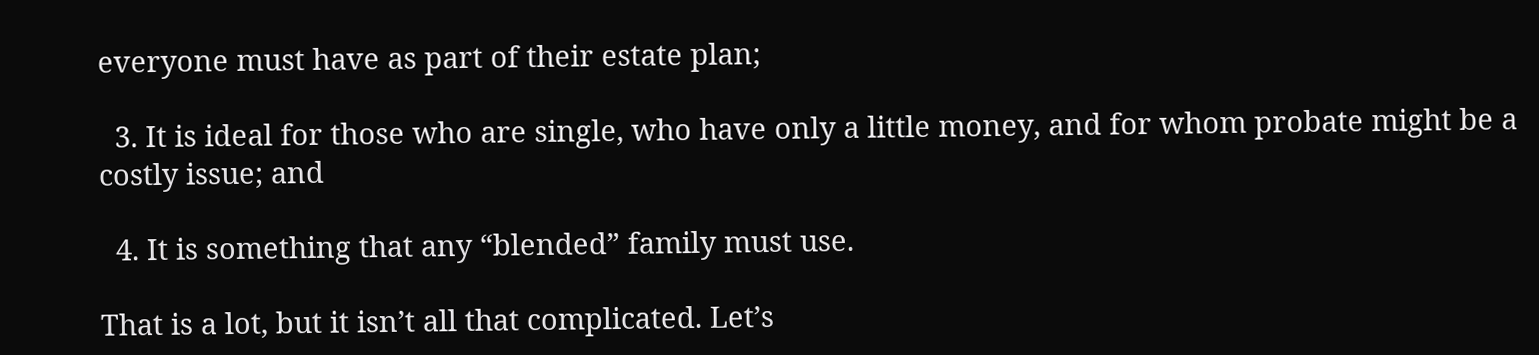everyone must have as part of their estate plan;

  3. It is ideal for those who are single, who have only a little money, and for whom probate might be a costly issue; and

  4. It is something that any “blended” family must use.

That is a lot, but it isn’t all that complicated. Let’s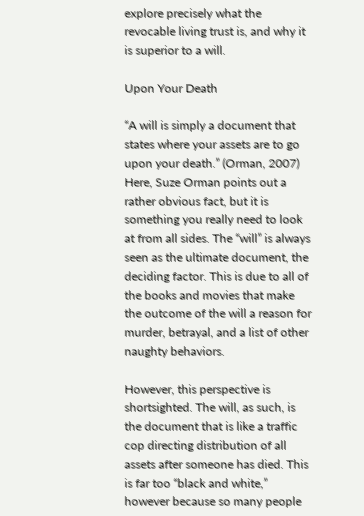explore precisely what the revocable living trust is, and why it is superior to a will.

Upon Your Death

“A will is simply a document that states where your assets are to go upon your death.” (Orman, 2007) Here, Suze Orman points out a rather obvious fact, but it is something you really need to look at from all sides. The “will” is always seen as the ultimate document, the deciding factor. This is due to all of the books and movies that make the outcome of the will a reason for murder, betrayal, and a list of other naughty behaviors.

However, this perspective is shortsighted. The will, as such, is the document that is like a traffic cop directing distribution of all assets after someone has died. This is far too “black and white,” however because so many people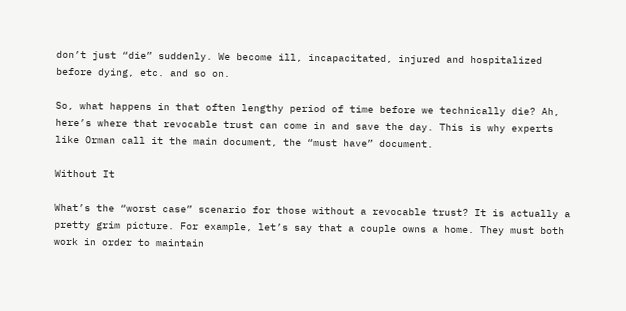don’t just “die” suddenly. We become ill, incapacitated, injured and hospitalized before dying, etc. and so on.

So, what happens in that often lengthy period of time before we technically die? Ah, here’s where that revocable trust can come in and save the day. This is why experts like Orman call it the main document, the “must have” document.

Without It

What’s the “worst case” scenario for those without a revocable trust? It is actually a pretty grim picture. For example, let’s say that a couple owns a home. They must both work in order to maintain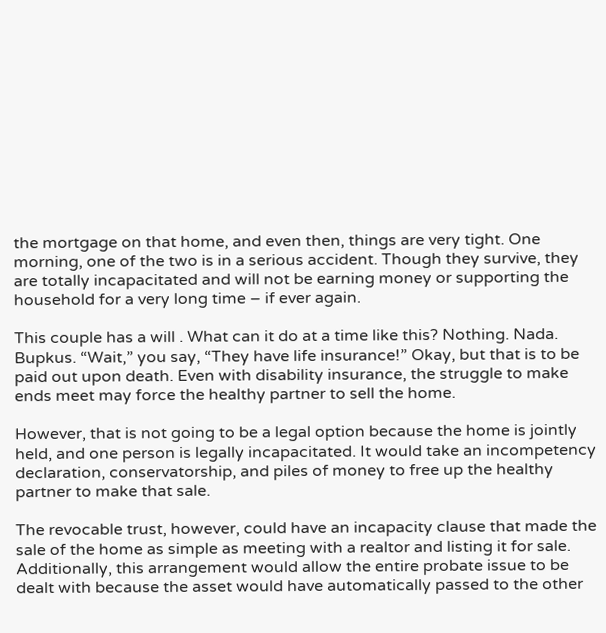the mortgage on that home, and even then, things are very tight. One morning, one of the two is in a serious accident. Though they survive, they are totally incapacitated and will not be earning money or supporting the household for a very long time – if ever again.

This couple has a will . What can it do at a time like this? Nothing. Nada. Bupkus. “Wait,” you say, “They have life insurance!” Okay, but that is to be paid out upon death. Even with disability insurance, the struggle to make ends meet may force the healthy partner to sell the home.

However, that is not going to be a legal option because the home is jointly held, and one person is legally incapacitated. It would take an incompetency declaration, conservatorship, and piles of money to free up the healthy partner to make that sale.

The revocable trust, however, could have an incapacity clause that made the sale of the home as simple as meeting with a realtor and listing it for sale. Additionally, this arrangement would allow the entire probate issue to be dealt with because the asset would have automatically passed to the other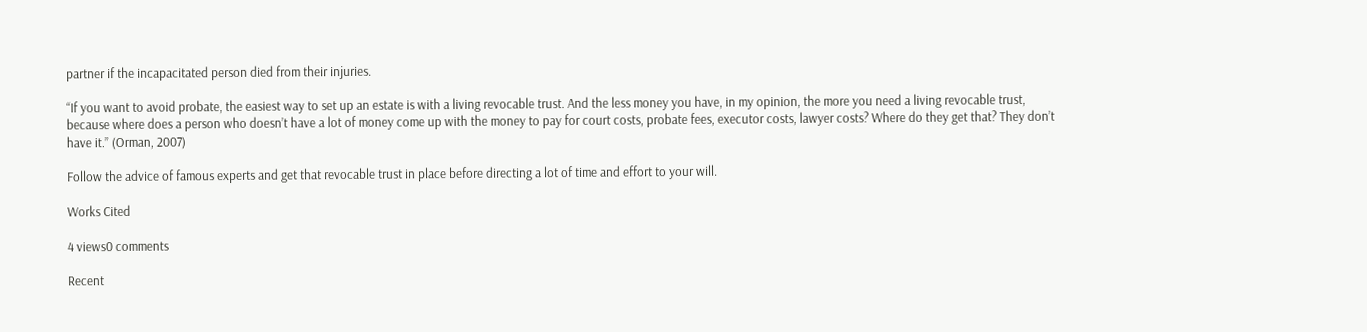partner if the incapacitated person died from their injuries.

“If you want to avoid probate, the easiest way to set up an estate is with a living revocable trust. And the less money you have, in my opinion, the more you need a living revocable trust, because where does a person who doesn’t have a lot of money come up with the money to pay for court costs, probate fees, executor costs, lawyer costs? Where do they get that? They don’t have it.” (Orman, 2007)

Follow the advice of famous experts and get that revocable trust in place before directing a lot of time and effort to your will.

Works Cited

4 views0 comments

Recent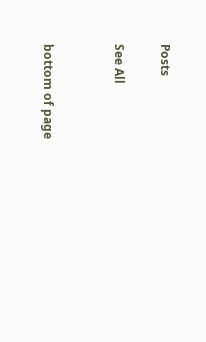Posts

See All


bottom of page